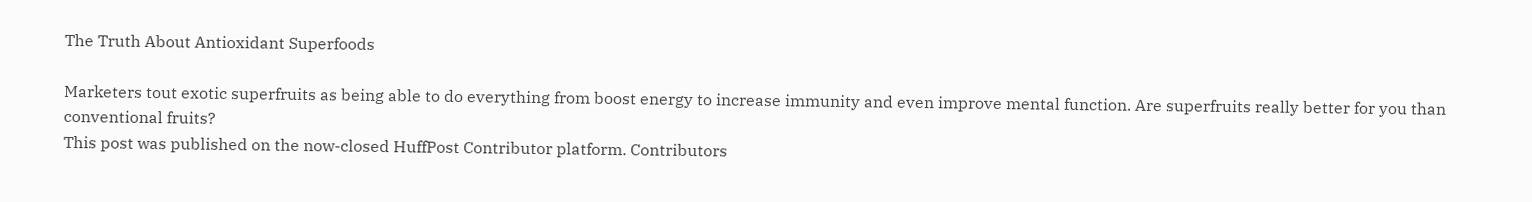The Truth About Antioxidant Superfoods

Marketers tout exotic superfruits as being able to do everything from boost energy to increase immunity and even improve mental function. Are superfruits really better for you than conventional fruits?
This post was published on the now-closed HuffPost Contributor platform. Contributors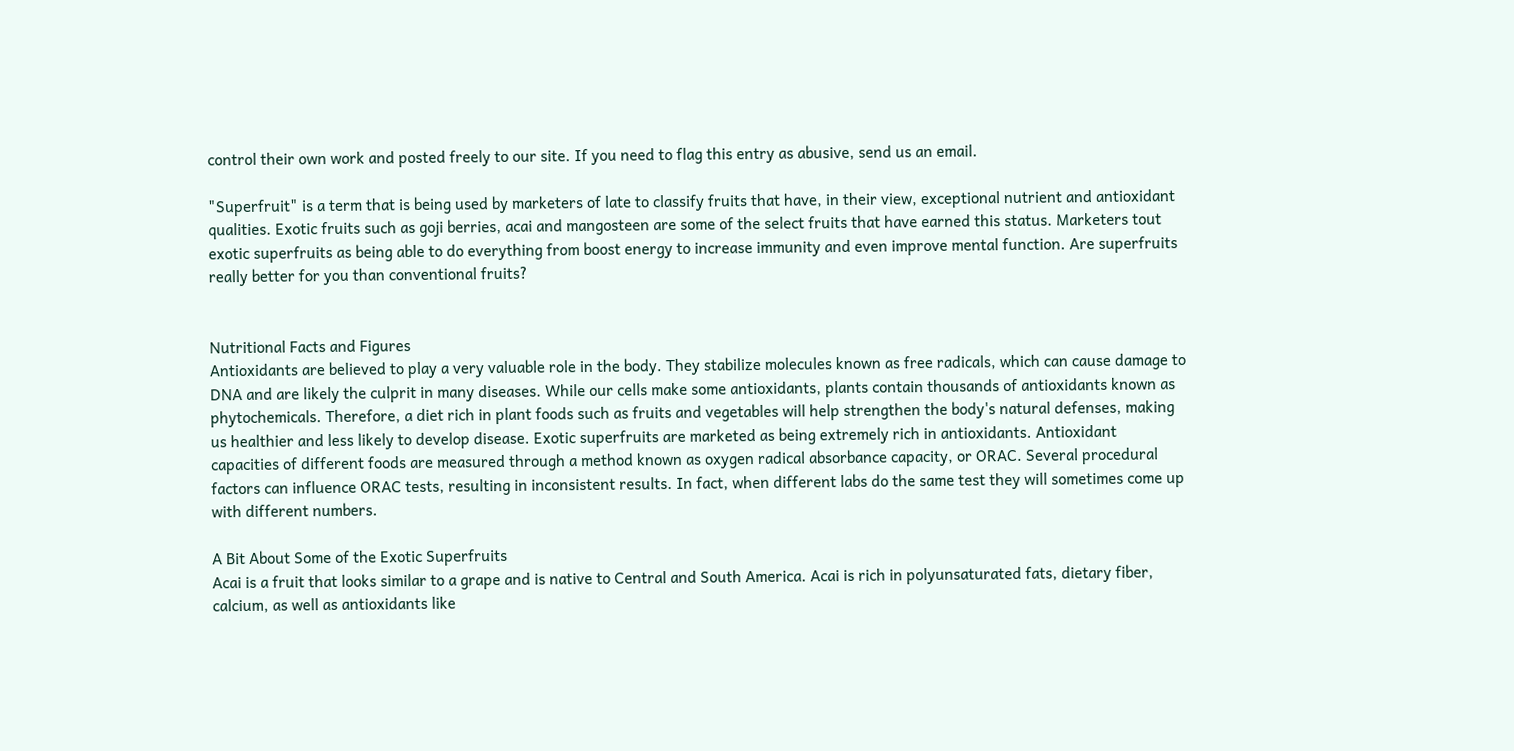control their own work and posted freely to our site. If you need to flag this entry as abusive, send us an email.

"Superfruit" is a term that is being used by marketers of late to classify fruits that have, in their view, exceptional nutrient and antioxidant qualities. Exotic fruits such as goji berries, acai and mangosteen are some of the select fruits that have earned this status. Marketers tout exotic superfruits as being able to do everything from boost energy to increase immunity and even improve mental function. Are superfruits really better for you than conventional fruits?


Nutritional Facts and Figures
Antioxidants are believed to play a very valuable role in the body. They stabilize molecules known as free radicals, which can cause damage to DNA and are likely the culprit in many diseases. While our cells make some antioxidants, plants contain thousands of antioxidants known as phytochemicals. Therefore, a diet rich in plant foods such as fruits and vegetables will help strengthen the body's natural defenses, making us healthier and less likely to develop disease. Exotic superfruits are marketed as being extremely rich in antioxidants. Antioxidant capacities of different foods are measured through a method known as oxygen radical absorbance capacity, or ORAC. Several procedural factors can influence ORAC tests, resulting in inconsistent results. In fact, when different labs do the same test they will sometimes come up with different numbers.

A Bit About Some of the Exotic Superfruits
Acai is a fruit that looks similar to a grape and is native to Central and South America. Acai is rich in polyunsaturated fats, dietary fiber, calcium, as well as antioxidants like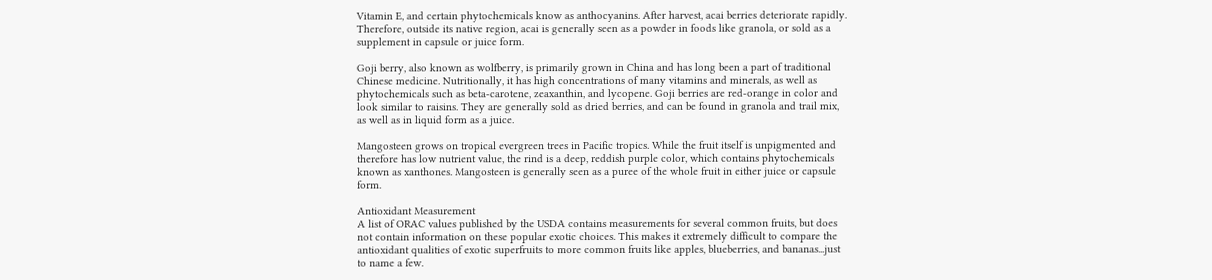Vitamin E, and certain phytochemicals know as anthocyanins. After harvest, acai berries deteriorate rapidly. Therefore, outside its native region, acai is generally seen as a powder in foods like granola, or sold as a supplement in capsule or juice form.

Goji berry, also known as wolfberry, is primarily grown in China and has long been a part of traditional Chinese medicine. Nutritionally, it has high concentrations of many vitamins and minerals, as well as phytochemicals such as beta-carotene, zeaxanthin, and lycopene. Goji berries are red-orange in color and look similar to raisins. They are generally sold as dried berries, and can be found in granola and trail mix, as well as in liquid form as a juice.

Mangosteen grows on tropical evergreen trees in Pacific tropics. While the fruit itself is unpigmented and therefore has low nutrient value, the rind is a deep, reddish purple color, which contains phytochemicals known as xanthones. Mangosteen is generally seen as a puree of the whole fruit in either juice or capsule form.

Antioxidant Measurement
A list of ORAC values published by the USDA contains measurements for several common fruits, but does not contain information on these popular exotic choices. This makes it extremely difficult to compare the antioxidant qualities of exotic superfruits to more common fruits like apples, blueberries, and bananas...just to name a few.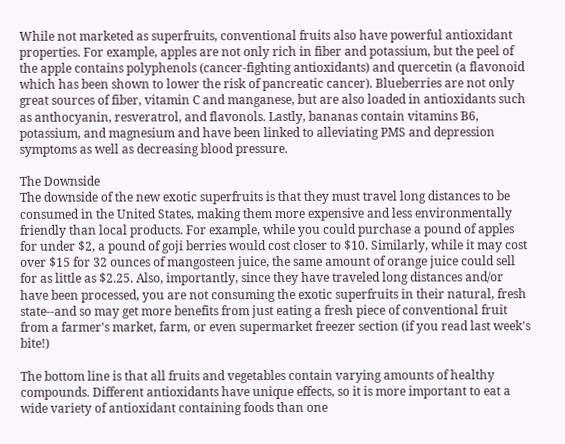While not marketed as superfruits, conventional fruits also have powerful antioxidant properties. For example, apples are not only rich in fiber and potassium, but the peel of the apple contains polyphenols (cancer-fighting antioxidants) and quercetin (a flavonoid which has been shown to lower the risk of pancreatic cancer). Blueberries are not only great sources of fiber, vitamin C and manganese, but are also loaded in antioxidants such as anthocyanin, resveratrol, and flavonols. Lastly, bananas contain vitamins B6, potassium, and magnesium and have been linked to alleviating PMS and depression symptoms as well as decreasing blood pressure.

The Downside
The downside of the new exotic superfruits is that they must travel long distances to be consumed in the United States, making them more expensive and less environmentally friendly than local products. For example, while you could purchase a pound of apples for under $2, a pound of goji berries would cost closer to $10. Similarly, while it may cost over $15 for 32 ounces of mangosteen juice, the same amount of orange juice could sell for as little as $2.25. Also, importantly, since they have traveled long distances and/or have been processed, you are not consuming the exotic superfruits in their natural, fresh state--and so may get more benefits from just eating a fresh piece of conventional fruit from a farmer's market, farm, or even supermarket freezer section (if you read last week's bite!)

The bottom line is that all fruits and vegetables contain varying amounts of healthy compounds. Different antioxidants have unique effects, so it is more important to eat a wide variety of antioxidant containing foods than one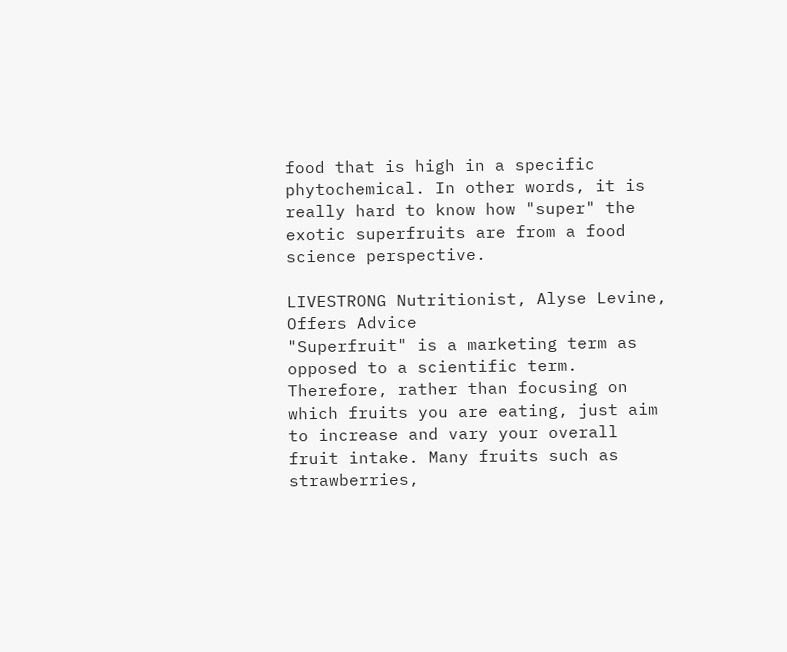food that is high in a specific phytochemical. In other words, it is really hard to know how "super" the exotic superfruits are from a food science perspective.

LIVESTRONG Nutritionist, Alyse Levine, Offers Advice
"Superfruit" is a marketing term as opposed to a scientific term. Therefore, rather than focusing on which fruits you are eating, just aim to increase and vary your overall fruit intake. Many fruits such as strawberries,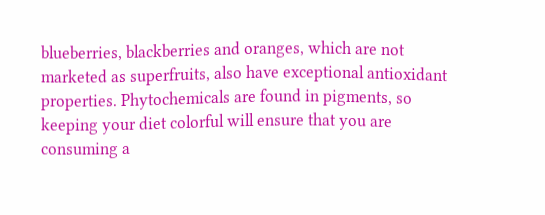blueberries, blackberries and oranges, which are not marketed as superfruits, also have exceptional antioxidant properties. Phytochemicals are found in pigments, so keeping your diet colorful will ensure that you are consuming a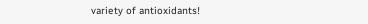variety of antioxidants!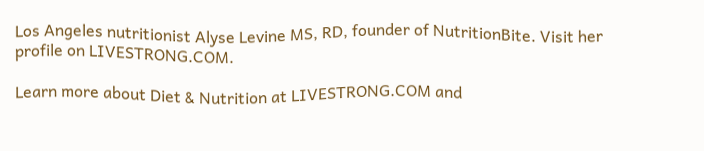Los Angeles nutritionist Alyse Levine MS, RD, founder of NutritionBite. Visit her profile on LIVESTRONG.COM.

Learn more about Diet & Nutrition at LIVESTRONG.COM and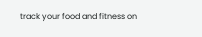track your food and fitness on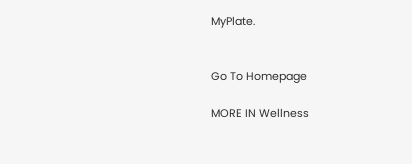MyPlate.


Go To Homepage

MORE IN Wellness